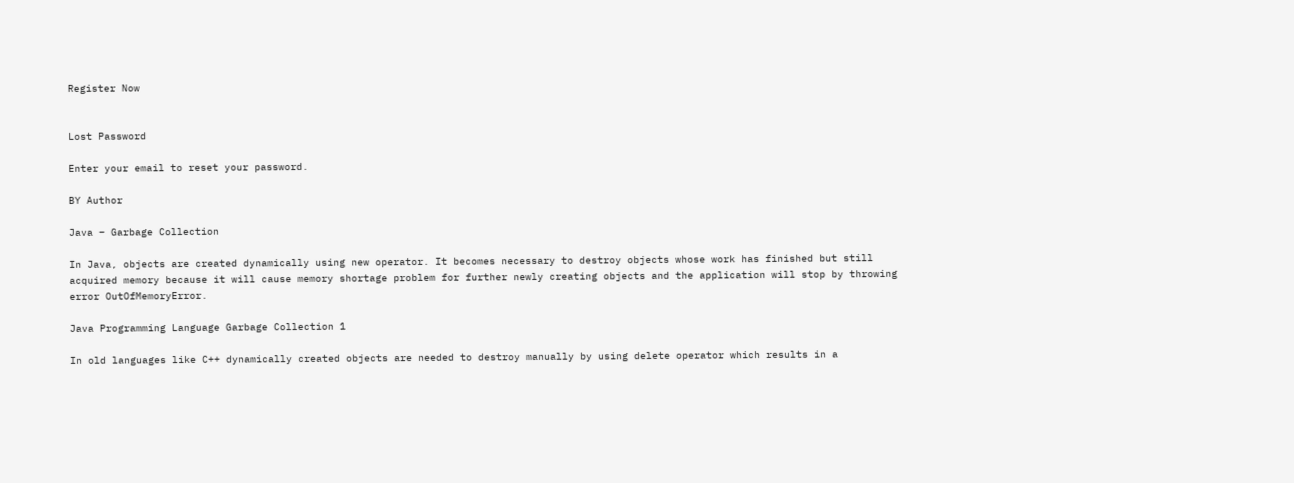Register Now


Lost Password

Enter your email to reset your password.

BY Author

Java – Garbage Collection

In Java, objects are created dynamically using new operator. It becomes necessary to destroy objects whose work has finished but still acquired memory because it will cause memory shortage problem for further newly creating objects and the application will stop by throwing error OutOfMemoryError.

Java Programming Language Garbage Collection 1

In old languages like C++ dynamically created objects are needed to destroy manually by using delete operator which results in a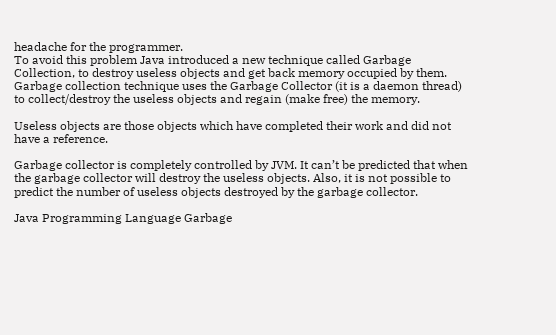headache for the programmer.
To avoid this problem Java introduced a new technique called Garbage Collection, to destroy useless objects and get back memory occupied by them.
Garbage collection technique uses the Garbage Collector (it is a daemon thread) to collect/destroy the useless objects and regain (make free) the memory.

Useless objects are those objects which have completed their work and did not have a reference.

Garbage collector is completely controlled by JVM. It can’t be predicted that when the garbage collector will destroy the useless objects. Also, it is not possible to predict the number of useless objects destroyed by the garbage collector.

Java Programming Language Garbage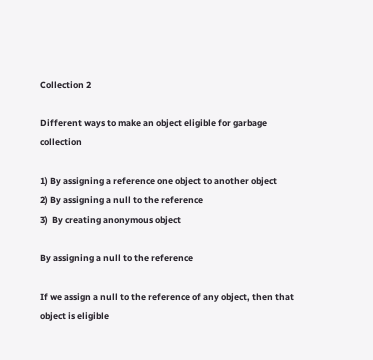Collection 2

Different ways to make an object eligible for garbage collection

1) By assigning a reference one object to another object
2) By assigning a null to the reference
3)  By creating anonymous object

By assigning a null to the reference

If we assign a null to the reference of any object, then that object is eligible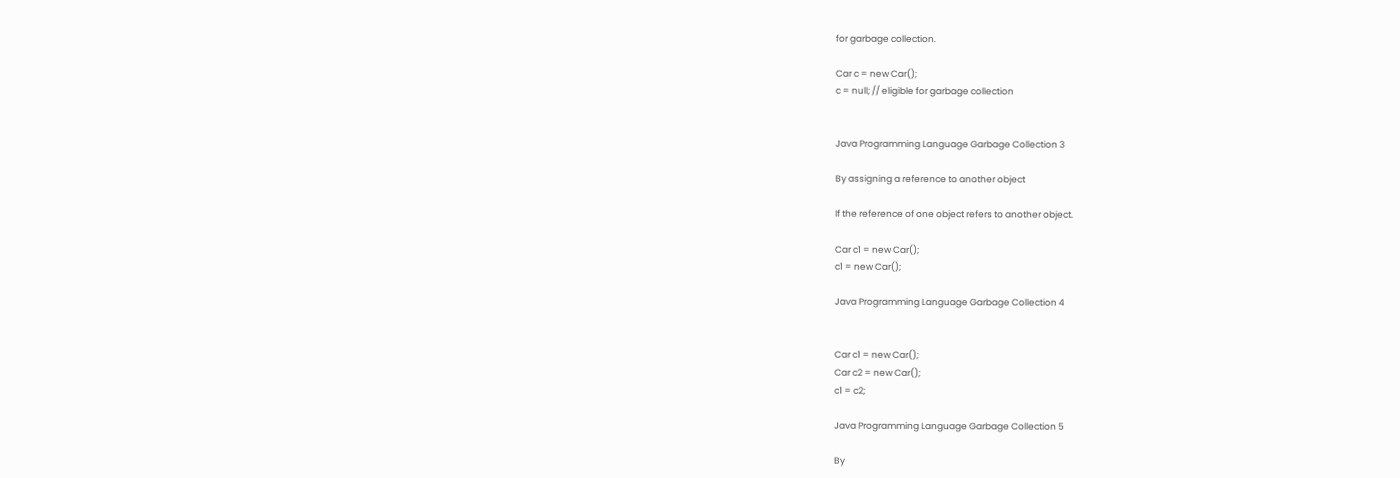for garbage collection.

Car c = new Car();
c = null; // eligible for garbage collection


Java Programming Language Garbage Collection 3

By assigning a reference to another object

If the reference of one object refers to another object.

Car c1 = new Car();
c1 = new Car();

Java Programming Language Garbage Collection 4


Car c1 = new Car();
Car c2 = new Car();
c1 = c2;

Java Programming Language Garbage Collection 5

By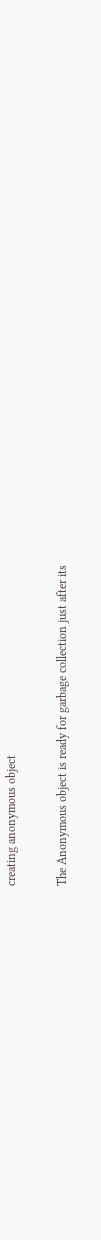creating anonymous object

The Anonymous object is ready for garbage collection just after its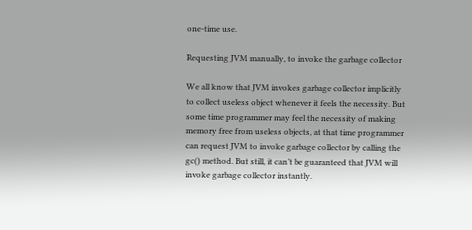one-time use.

Requesting JVM manually, to invoke the garbage collector

We all know that JVM invokes garbage collector implicitly to collect useless object whenever it feels the necessity. But some time programmer may feel the necessity of making memory free from useless objects, at that time programmer can request JVM to invoke garbage collector by calling the gc() method. But still, it can’t be guaranteed that JVM will invoke garbage collector instantly.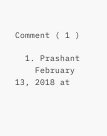Comment ( 1 )

  1. Prashant
    February 13, 2018 at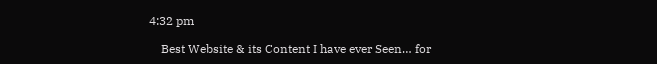4:32 pm

    Best Website & its Content I have ever Seen… for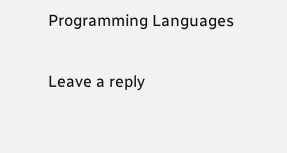Programming Languages

Leave a reply